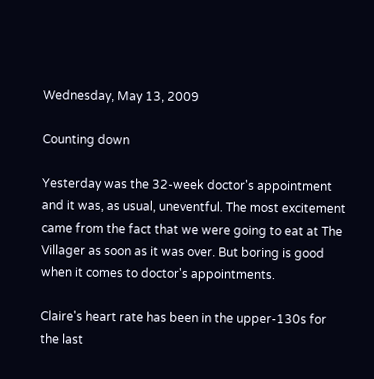Wednesday, May 13, 2009

Counting down

Yesterday was the 32-week doctor's appointment and it was, as usual, uneventful. The most excitement came from the fact that we were going to eat at The Villager as soon as it was over. But boring is good when it comes to doctor's appointments.

Claire's heart rate has been in the upper-130s for the last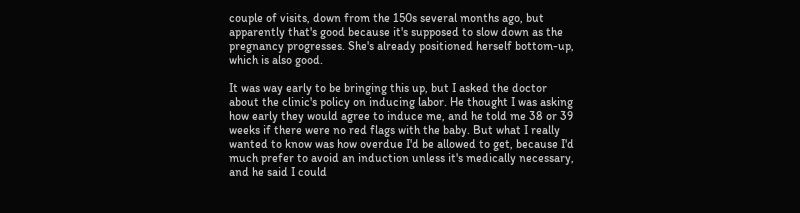couple of visits, down from the 150s several months ago, but apparently that's good because it's supposed to slow down as the pregnancy progresses. She's already positioned herself bottom-up, which is also good.

It was way early to be bringing this up, but I asked the doctor about the clinic's policy on inducing labor. He thought I was asking how early they would agree to induce me, and he told me 38 or 39 weeks if there were no red flags with the baby. But what I really wanted to know was how overdue I'd be allowed to get, because I'd much prefer to avoid an induction unless it's medically necessary, and he said I could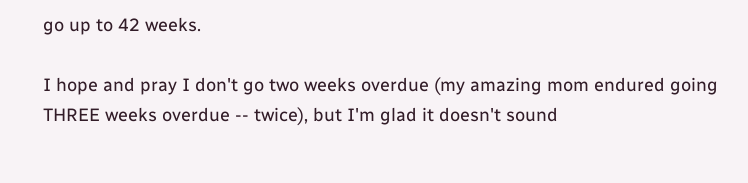go up to 42 weeks.

I hope and pray I don't go two weeks overdue (my amazing mom endured going THREE weeks overdue -- twice), but I'm glad it doesn't sound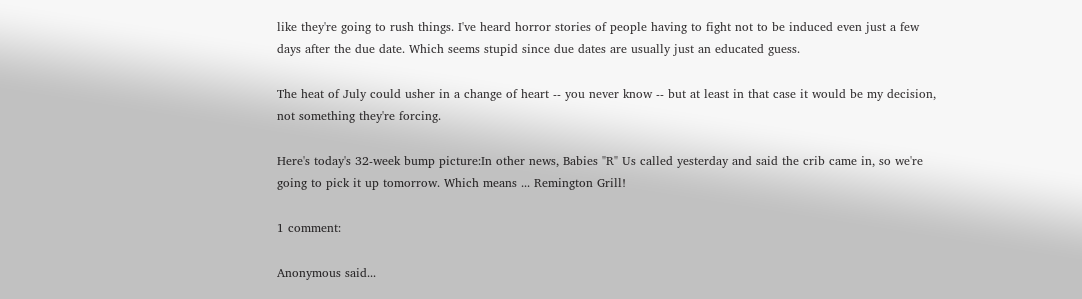like they're going to rush things. I've heard horror stories of people having to fight not to be induced even just a few days after the due date. Which seems stupid since due dates are usually just an educated guess.

The heat of July could usher in a change of heart -- you never know -- but at least in that case it would be my decision, not something they're forcing.

Here's today's 32-week bump picture:In other news, Babies "R" Us called yesterday and said the crib came in, so we're going to pick it up tomorrow. Which means ... Remington Grill!

1 comment:

Anonymous said...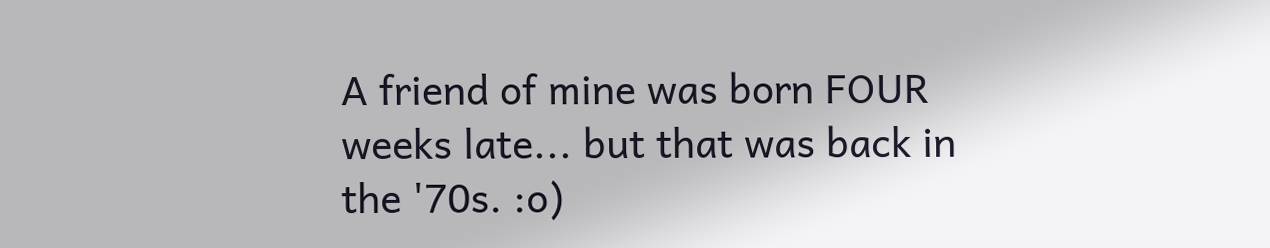A friend of mine was born FOUR weeks late... but that was back in the '70s. :o)